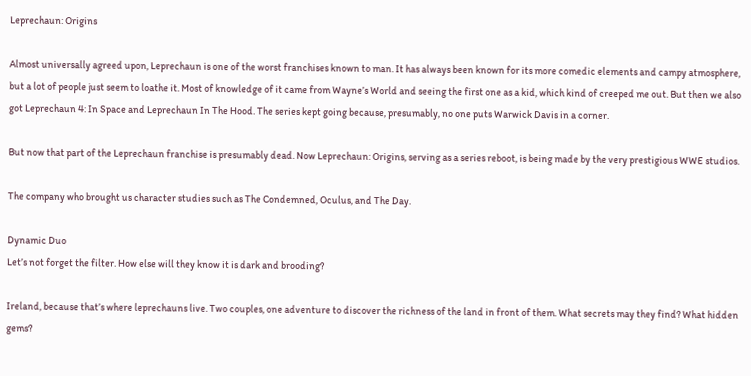Leprechaun: Origins

Almost universally agreed upon, Leprechaun is one of the worst franchises known to man. It has always been known for its more comedic elements and campy atmosphere, but a lot of people just seem to loathe it. Most of knowledge of it came from Wayne’s World and seeing the first one as a kid, which kind of creeped me out. But then we also got Leprechaun 4: In Space and Leprechaun In The Hood. The series kept going because, presumably, no one puts Warwick Davis in a corner.

But now that part of the Leprechaun franchise is presumably dead. Now Leprechaun: Origins, serving as a series reboot, is being made by the very prestigious WWE studios.

The company who brought us character studies such as The Condemned, Oculus, and The Day.

Dynamic Duo
Let’s not forget the filter. How else will they know it is dark and brooding?

Ireland, because that’s where leprechauns live. Two couples, one adventure to discover the richness of the land in front of them. What secrets may they find? What hidden gems?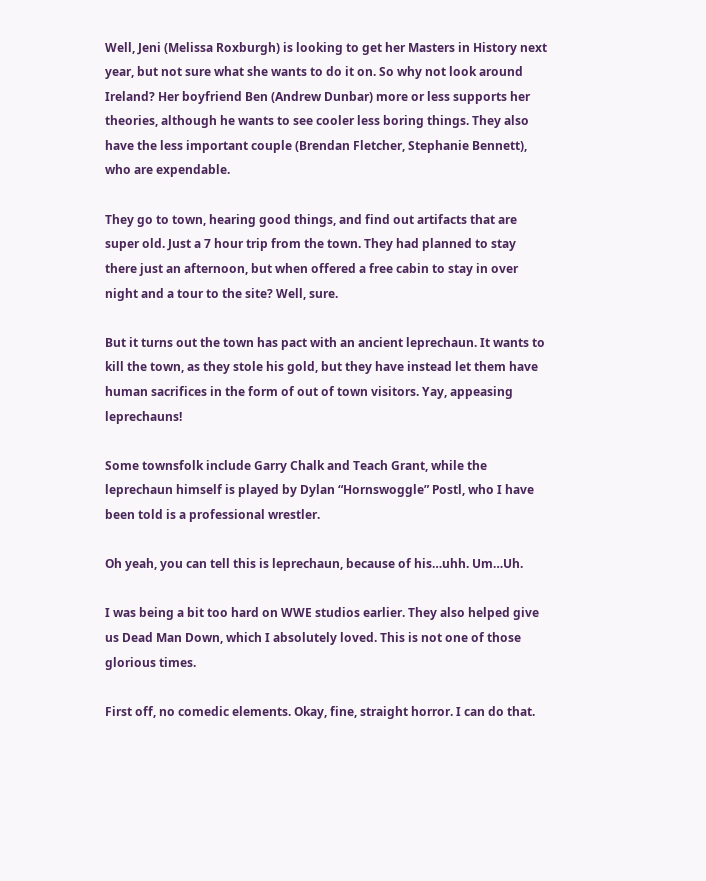Well, Jeni (Melissa Roxburgh) is looking to get her Masters in History next year, but not sure what she wants to do it on. So why not look around Ireland? Her boyfriend Ben (Andrew Dunbar) more or less supports her theories, although he wants to see cooler less boring things. They also have the less important couple (Brendan Fletcher, Stephanie Bennett), who are expendable.

They go to town, hearing good things, and find out artifacts that are super old. Just a 7 hour trip from the town. They had planned to stay there just an afternoon, but when offered a free cabin to stay in over night and a tour to the site? Well, sure.

But it turns out the town has pact with an ancient leprechaun. It wants to kill the town, as they stole his gold, but they have instead let them have human sacrifices in the form of out of town visitors. Yay, appeasing leprechauns!

Some townsfolk include Garry Chalk and Teach Grant, while the leprechaun himself is played by Dylan “Hornswoggle” Postl, who I have been told is a professional wrestler.

Oh yeah, you can tell this is leprechaun, because of his…uhh. Um…Uh.

I was being a bit too hard on WWE studios earlier. They also helped give us Dead Man Down, which I absolutely loved. This is not one of those glorious times.

First off, no comedic elements. Okay, fine, straight horror. I can do that.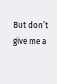But don’t give me a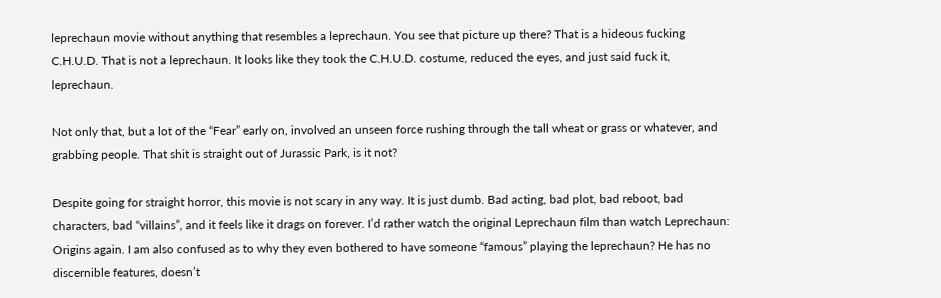leprechaun movie without anything that resembles a leprechaun. You see that picture up there? That is a hideous fucking C.H.U.D. That is not a leprechaun. It looks like they took the C.H.U.D. costume, reduced the eyes, and just said fuck it, leprechaun.

Not only that, but a lot of the “Fear” early on, involved an unseen force rushing through the tall wheat or grass or whatever, and grabbing people. That shit is straight out of Jurassic Park, is it not?

Despite going for straight horror, this movie is not scary in any way. It is just dumb. Bad acting, bad plot, bad reboot, bad characters, bad “villains”, and it feels like it drags on forever. I’d rather watch the original Leprechaun film than watch Leprechaun: Origins again. I am also confused as to why they even bothered to have someone “famous” playing the leprechaun? He has no discernible features, doesn’t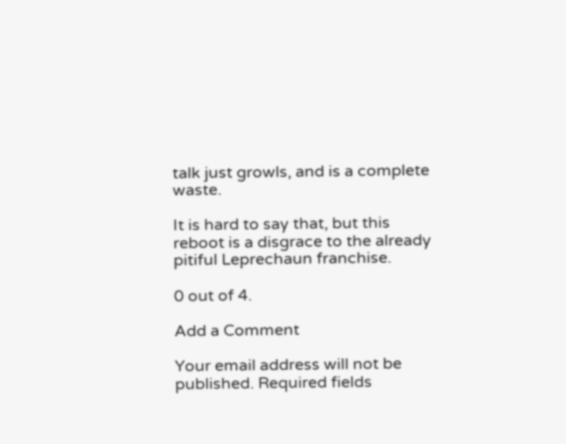talk just growls, and is a complete waste.

It is hard to say that, but this reboot is a disgrace to the already pitiful Leprechaun franchise.

0 out of 4.

Add a Comment

Your email address will not be published. Required fields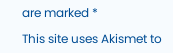are marked *

This site uses Akismet to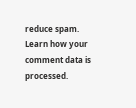reduce spam. Learn how your comment data is processed.